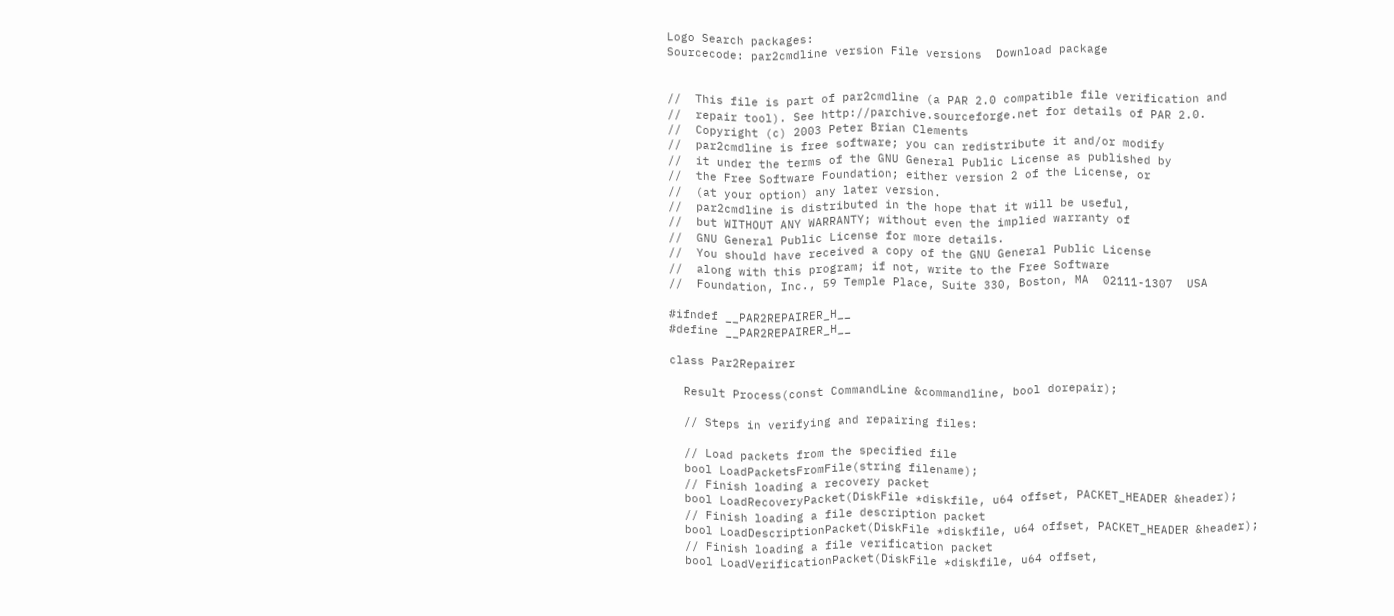Logo Search packages:
Sourcecode: par2cmdline version File versions  Download package


//  This file is part of par2cmdline (a PAR 2.0 compatible file verification and
//  repair tool). See http://parchive.sourceforge.net for details of PAR 2.0.
//  Copyright (c) 2003 Peter Brian Clements
//  par2cmdline is free software; you can redistribute it and/or modify
//  it under the terms of the GNU General Public License as published by
//  the Free Software Foundation; either version 2 of the License, or
//  (at your option) any later version.
//  par2cmdline is distributed in the hope that it will be useful,
//  but WITHOUT ANY WARRANTY; without even the implied warranty of
//  GNU General Public License for more details.
//  You should have received a copy of the GNU General Public License
//  along with this program; if not, write to the Free Software
//  Foundation, Inc., 59 Temple Place, Suite 330, Boston, MA  02111-1307  USA

#ifndef __PAR2REPAIRER_H__
#define __PAR2REPAIRER_H__

class Par2Repairer

  Result Process(const CommandLine &commandline, bool dorepair);

  // Steps in verifying and repairing files:

  // Load packets from the specified file
  bool LoadPacketsFromFile(string filename);
  // Finish loading a recovery packet
  bool LoadRecoveryPacket(DiskFile *diskfile, u64 offset, PACKET_HEADER &header);
  // Finish loading a file description packet
  bool LoadDescriptionPacket(DiskFile *diskfile, u64 offset, PACKET_HEADER &header);
  // Finish loading a file verification packet
  bool LoadVerificationPacket(DiskFile *diskfile, u64 offset,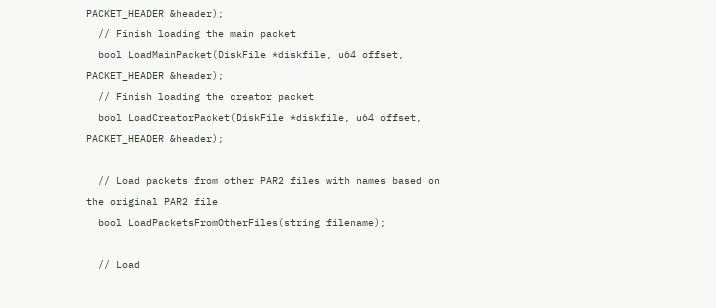PACKET_HEADER &header);
  // Finish loading the main packet
  bool LoadMainPacket(DiskFile *diskfile, u64 offset, PACKET_HEADER &header);
  // Finish loading the creator packet
  bool LoadCreatorPacket(DiskFile *diskfile, u64 offset, PACKET_HEADER &header);

  // Load packets from other PAR2 files with names based on the original PAR2 file
  bool LoadPacketsFromOtherFiles(string filename);

  // Load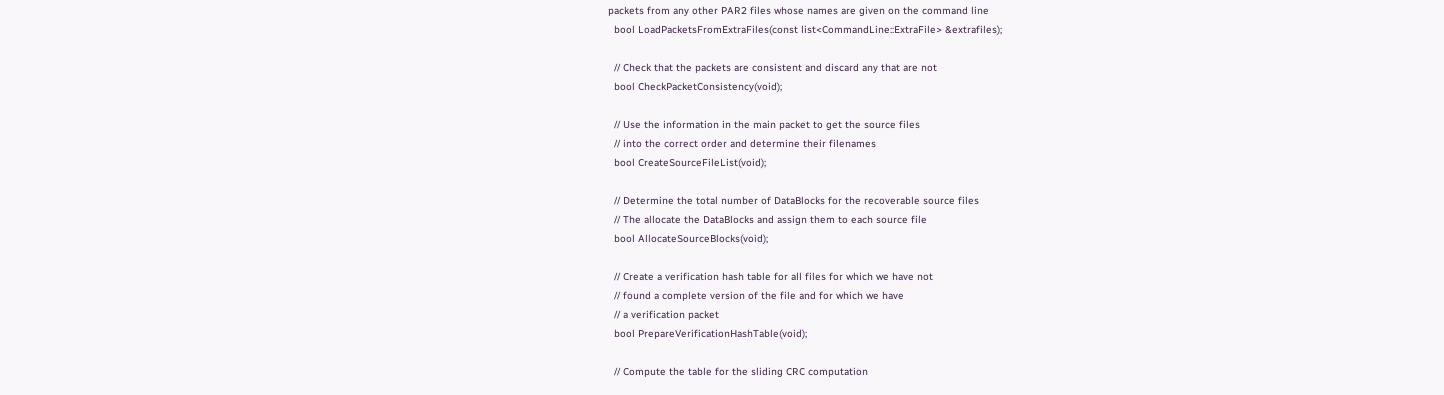packets from any other PAR2 files whose names are given on the command line
  bool LoadPacketsFromExtraFiles(const list<CommandLine::ExtraFile> &extrafiles);

  // Check that the packets are consistent and discard any that are not
  bool CheckPacketConsistency(void);

  // Use the information in the main packet to get the source files
  // into the correct order and determine their filenames
  bool CreateSourceFileList(void);

  // Determine the total number of DataBlocks for the recoverable source files
  // The allocate the DataBlocks and assign them to each source file
  bool AllocateSourceBlocks(void);

  // Create a verification hash table for all files for which we have not
  // found a complete version of the file and for which we have
  // a verification packet
  bool PrepareVerificationHashTable(void);

  // Compute the table for the sliding CRC computation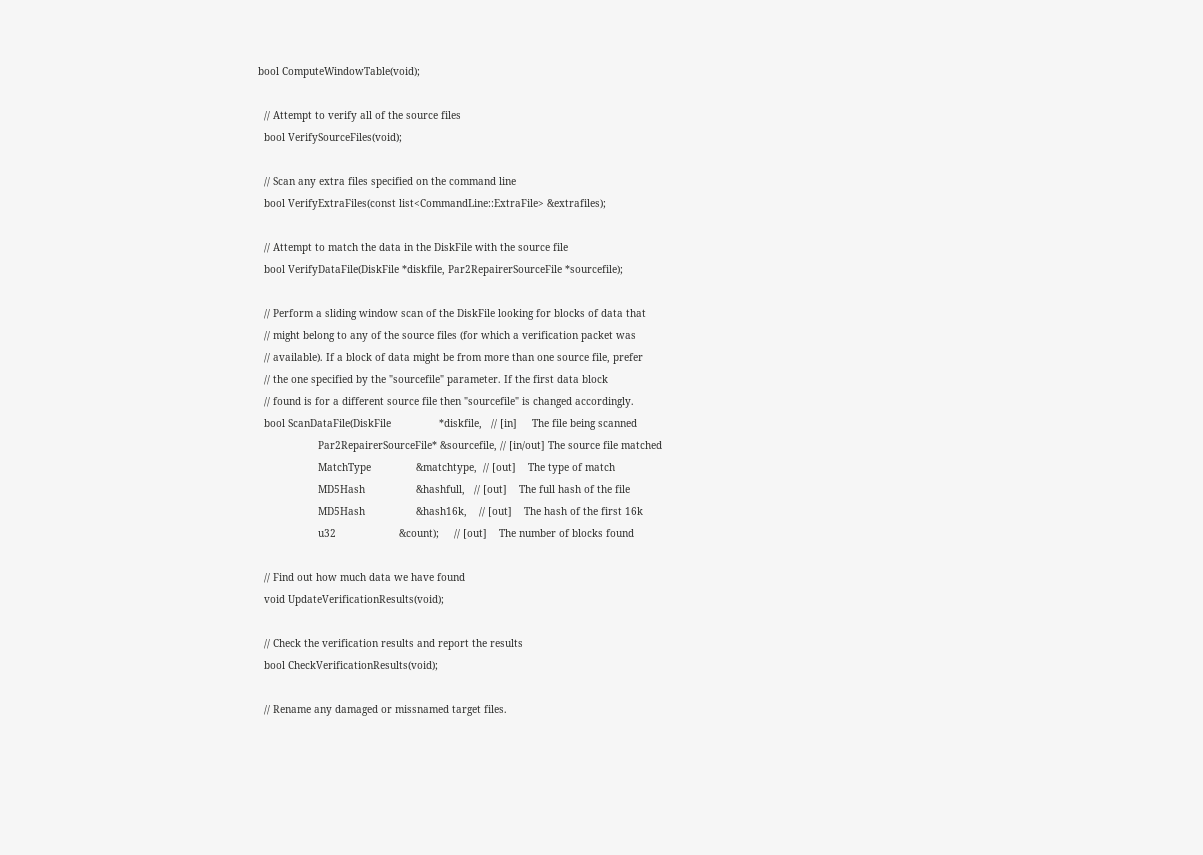bool ComputeWindowTable(void);

  // Attempt to verify all of the source files
  bool VerifySourceFiles(void);

  // Scan any extra files specified on the command line
  bool VerifyExtraFiles(const list<CommandLine::ExtraFile> &extrafiles);

  // Attempt to match the data in the DiskFile with the source file
  bool VerifyDataFile(DiskFile *diskfile, Par2RepairerSourceFile *sourcefile);

  // Perform a sliding window scan of the DiskFile looking for blocks of data that
  // might belong to any of the source files (for which a verification packet was
  // available). If a block of data might be from more than one source file, prefer
  // the one specified by the "sourcefile" parameter. If the first data block
  // found is for a different source file then "sourcefile" is changed accordingly.
  bool ScanDataFile(DiskFile                *diskfile,   // [in]     The file being scanned
                    Par2RepairerSourceFile* &sourcefile, // [in/out] The source file matched
                    MatchType               &matchtype,  // [out]    The type of match
                    MD5Hash                 &hashfull,   // [out]    The full hash of the file
                    MD5Hash                 &hash16k,    // [out]    The hash of the first 16k
                    u32                     &count);     // [out]    The number of blocks found

  // Find out how much data we have found
  void UpdateVerificationResults(void);

  // Check the verification results and report the results
  bool CheckVerificationResults(void);

  // Rename any damaged or missnamed target files.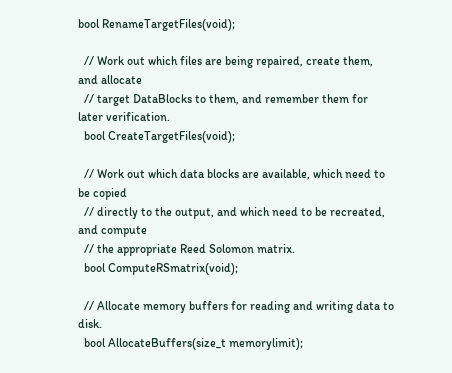bool RenameTargetFiles(void);

  // Work out which files are being repaired, create them, and allocate
  // target DataBlocks to them, and remember them for later verification.
  bool CreateTargetFiles(void);

  // Work out which data blocks are available, which need to be copied
  // directly to the output, and which need to be recreated, and compute
  // the appropriate Reed Solomon matrix.
  bool ComputeRSmatrix(void);

  // Allocate memory buffers for reading and writing data to disk.
  bool AllocateBuffers(size_t memorylimit);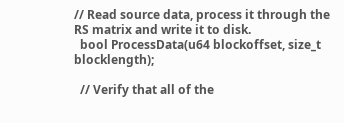// Read source data, process it through the RS matrix and write it to disk.
  bool ProcessData(u64 blockoffset, size_t blocklength);

  // Verify that all of the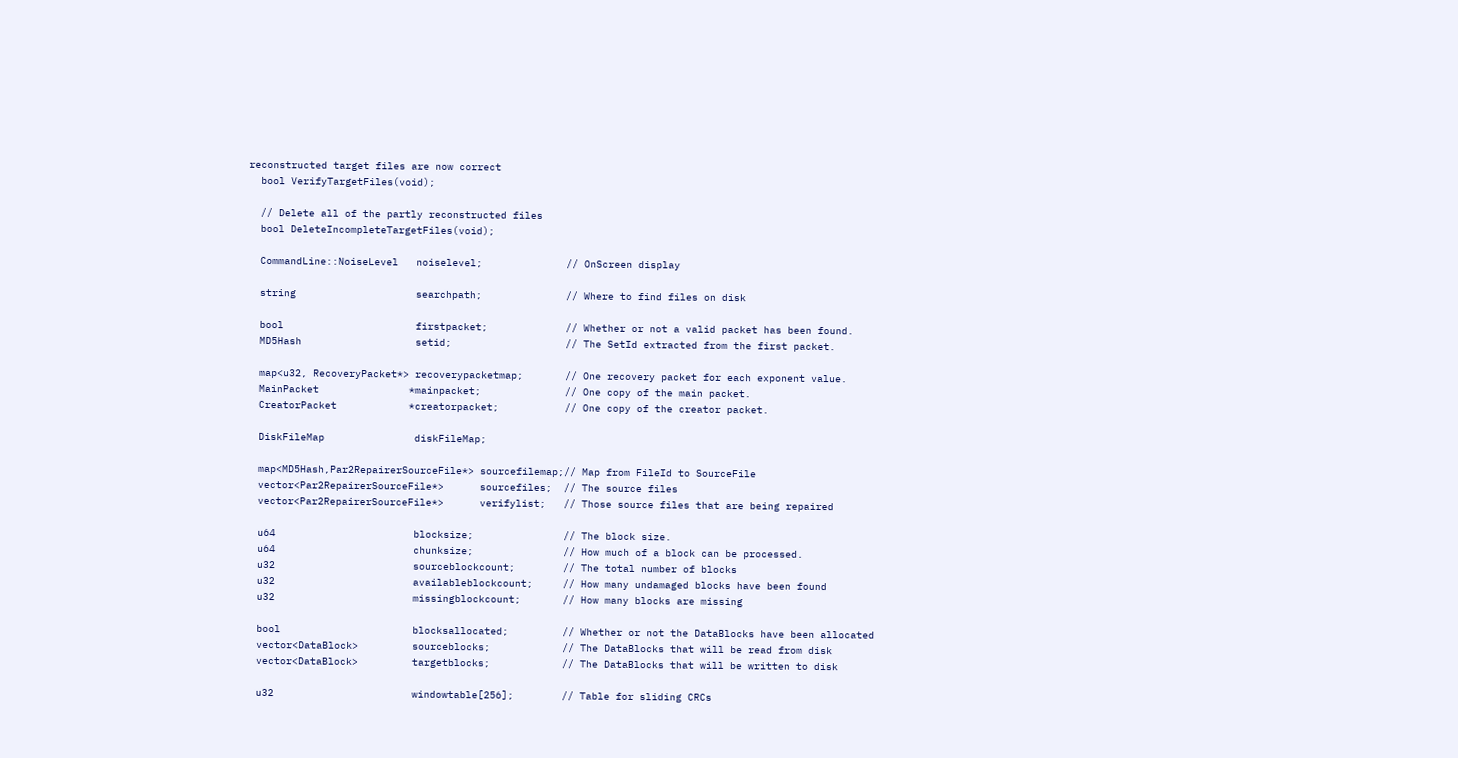reconstructed target files are now correct
  bool VerifyTargetFiles(void);

  // Delete all of the partly reconstructed files
  bool DeleteIncompleteTargetFiles(void);

  CommandLine::NoiseLevel   noiselevel;              // OnScreen display

  string                    searchpath;              // Where to find files on disk

  bool                      firstpacket;             // Whether or not a valid packet has been found.
  MD5Hash                   setid;                   // The SetId extracted from the first packet.

  map<u32, RecoveryPacket*> recoverypacketmap;       // One recovery packet for each exponent value.
  MainPacket               *mainpacket;              // One copy of the main packet.
  CreatorPacket            *creatorpacket;           // One copy of the creator packet.

  DiskFileMap               diskFileMap;

  map<MD5Hash,Par2RepairerSourceFile*> sourcefilemap;// Map from FileId to SourceFile
  vector<Par2RepairerSourceFile*>      sourcefiles;  // The source files
  vector<Par2RepairerSourceFile*>      verifylist;   // Those source files that are being repaired

  u64                       blocksize;               // The block size.
  u64                       chunksize;               // How much of a block can be processed.
  u32                       sourceblockcount;        // The total number of blocks
  u32                       availableblockcount;     // How many undamaged blocks have been found
  u32                       missingblockcount;       // How many blocks are missing

  bool                      blocksallocated;         // Whether or not the DataBlocks have been allocated
  vector<DataBlock>         sourceblocks;            // The DataBlocks that will be read from disk
  vector<DataBlock>         targetblocks;            // The DataBlocks that will be written to disk

  u32                       windowtable[256];        // Table for sliding CRCs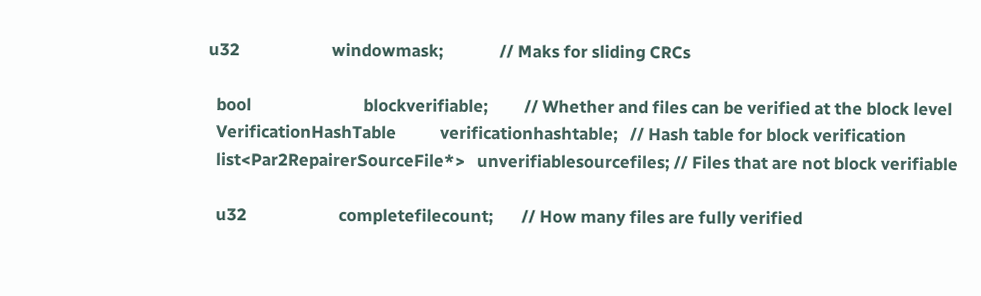u32                       windowmask;              // Maks for sliding CRCs

  bool                            blockverifiable;         // Whether and files can be verified at the block level
  VerificationHashTable           verificationhashtable;   // Hash table for block verification
  list<Par2RepairerSourceFile*>   unverifiablesourcefiles; // Files that are not block verifiable

  u32                       completefilecount;       // How many files are fully verified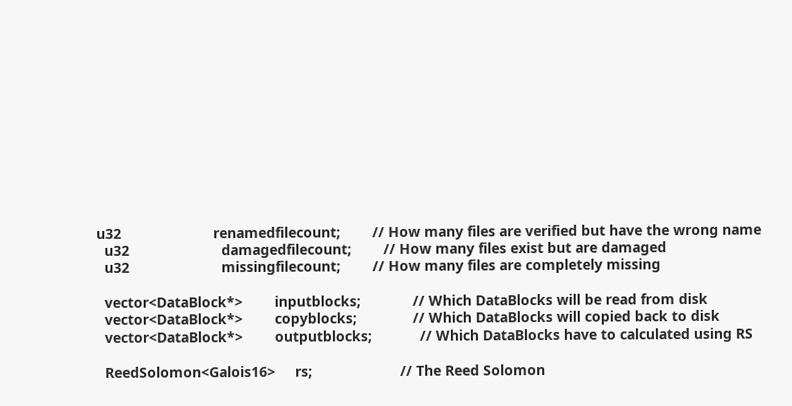u32                       renamedfilecount;        // How many files are verified but have the wrong name
  u32                       damagedfilecount;        // How many files exist but are damaged
  u32                       missingfilecount;        // How many files are completely missing

  vector<DataBlock*>        inputblocks;             // Which DataBlocks will be read from disk
  vector<DataBlock*>        copyblocks;              // Which DataBlocks will copied back to disk
  vector<DataBlock*>        outputblocks;            // Which DataBlocks have to calculated using RS

  ReedSolomon<Galois16>     rs;                      // The Reed Solomon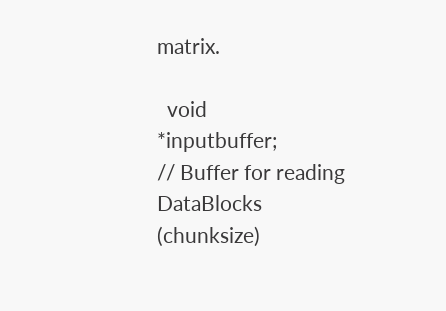matrix.

  void                     *inputbuffer;             // Buffer for reading DataBlocks (chunksize)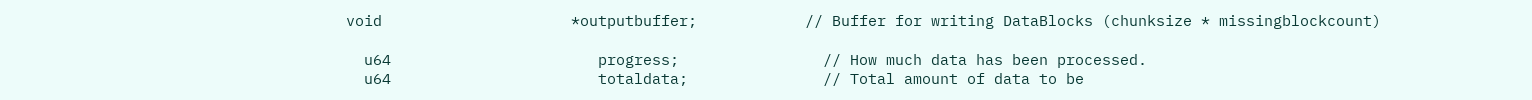void                     *outputbuffer;            // Buffer for writing DataBlocks (chunksize * missingblockcount)

  u64                       progress;                // How much data has been processed.
  u64                       totaldata;               // Total amount of data to be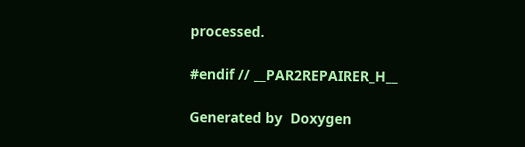processed.

#endif // __PAR2REPAIRER_H__

Generated by  Doxygen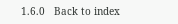1.6.0   Back to index